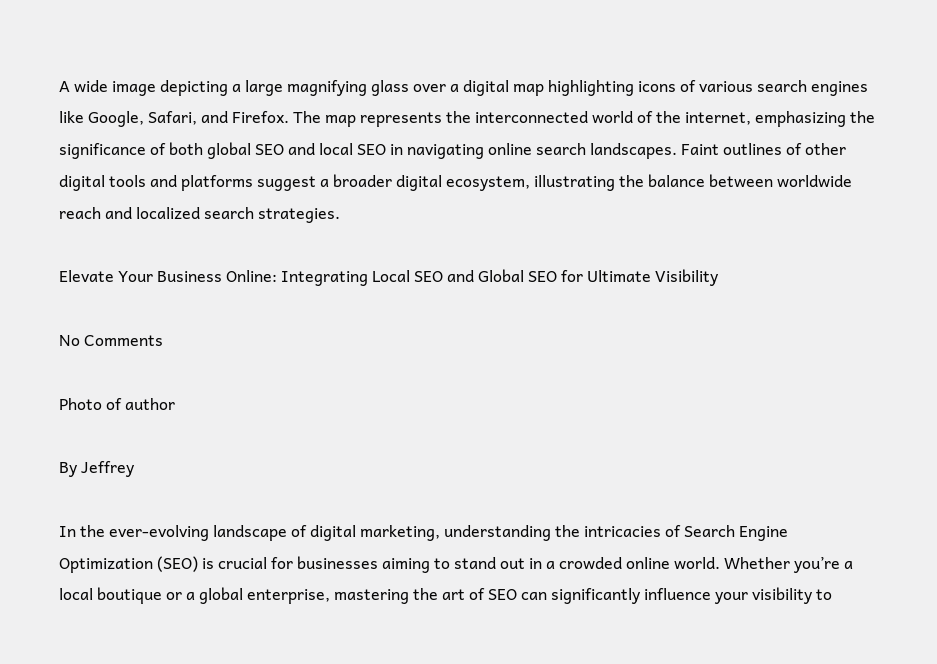A wide image depicting a large magnifying glass over a digital map highlighting icons of various search engines like Google, Safari, and Firefox. The map represents the interconnected world of the internet, emphasizing the significance of both global SEO and local SEO in navigating online search landscapes. Faint outlines of other digital tools and platforms suggest a broader digital ecosystem, illustrating the balance between worldwide reach and localized search strategies.

Elevate Your Business Online: Integrating Local SEO and Global SEO for Ultimate Visibility

No Comments

Photo of author

By Jeffrey

In the ever-evolving landscape of digital marketing, understanding the intricacies of Search Engine Optimization (SEO) is crucial for businesses aiming to stand out in a crowded online world. Whether you’re a local boutique or a global enterprise, mastering the art of SEO can significantly influence your visibility to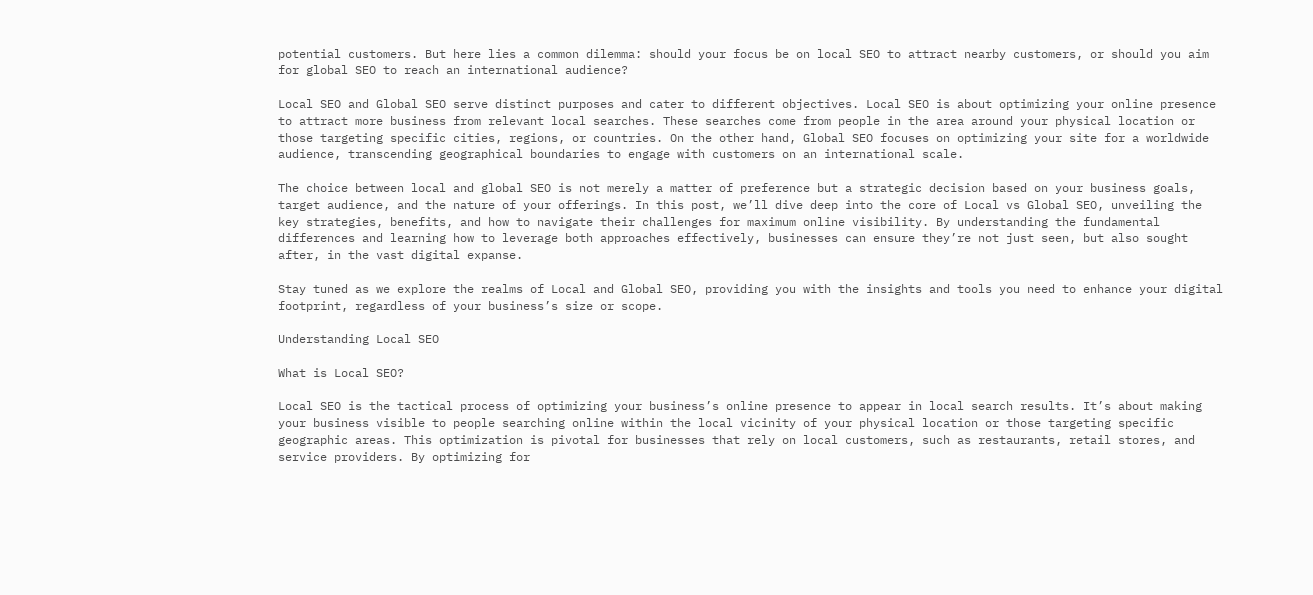potential customers. But here lies a common dilemma: should your focus be on local SEO to attract nearby customers, or should you aim for global SEO to reach an international audience?

Local SEO and Global SEO serve distinct purposes and cater to different objectives. Local SEO is about optimizing your online presence to attract more business from relevant local searches. These searches come from people in the area around your physical location or those targeting specific cities, regions, or countries. On the other hand, Global SEO focuses on optimizing your site for a worldwide audience, transcending geographical boundaries to engage with customers on an international scale.

The choice between local and global SEO is not merely a matter of preference but a strategic decision based on your business goals, target audience, and the nature of your offerings. In this post, we’ll dive deep into the core of Local vs Global SEO, unveiling the key strategies, benefits, and how to navigate their challenges for maximum online visibility. By understanding the fundamental differences and learning how to leverage both approaches effectively, businesses can ensure they’re not just seen, but also sought after, in the vast digital expanse.

Stay tuned as we explore the realms of Local and Global SEO, providing you with the insights and tools you need to enhance your digital footprint, regardless of your business’s size or scope.

Understanding Local SEO

What is Local SEO?

Local SEO is the tactical process of optimizing your business’s online presence to appear in local search results. It’s about making your business visible to people searching online within the local vicinity of your physical location or those targeting specific geographic areas. This optimization is pivotal for businesses that rely on local customers, such as restaurants, retail stores, and service providers. By optimizing for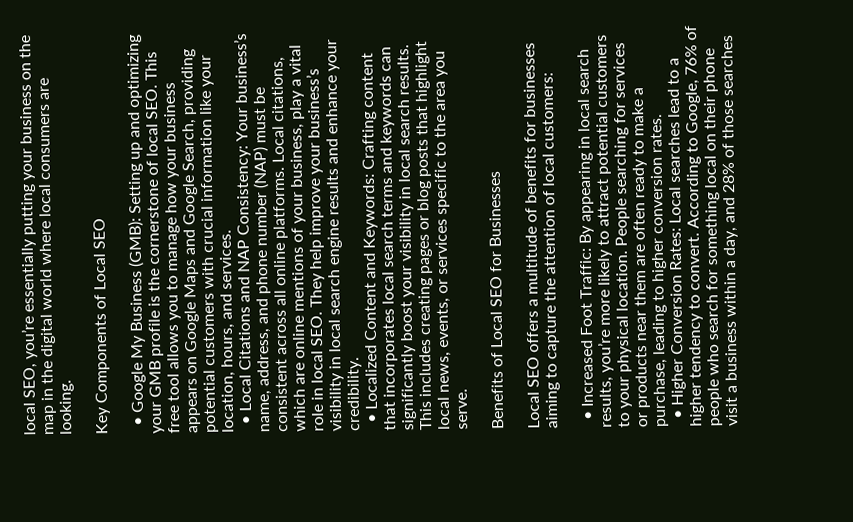local SEO, you’re essentially putting your business on the map in the digital world where local consumers are looking.

Key Components of Local SEO

  • Google My Business (GMB): Setting up and optimizing your GMB profile is the cornerstone of local SEO. This free tool allows you to manage how your business appears on Google Maps and Google Search, providing potential customers with crucial information like your location, hours, and services.
  • Local Citations and NAP Consistency: Your business’s name, address, and phone number (NAP) must be consistent across all online platforms. Local citations, which are online mentions of your business, play a vital role in local SEO. They help improve your business’s visibility in local search engine results and enhance your credibility.
  • Localized Content and Keywords: Crafting content that incorporates local search terms and keywords can significantly boost your visibility in local search results. This includes creating pages or blog posts that highlight local news, events, or services specific to the area you serve.

Benefits of Local SEO for Businesses

Local SEO offers a multitude of benefits for businesses aiming to capture the attention of local customers:

  • Increased Foot Traffic: By appearing in local search results, you’re more likely to attract potential customers to your physical location. People searching for services or products near them are often ready to make a purchase, leading to higher conversion rates.
  • Higher Conversion Rates: Local searches lead to a higher tendency to convert. According to Google, 76% of people who search for something local on their phone visit a business within a day, and 28% of those searches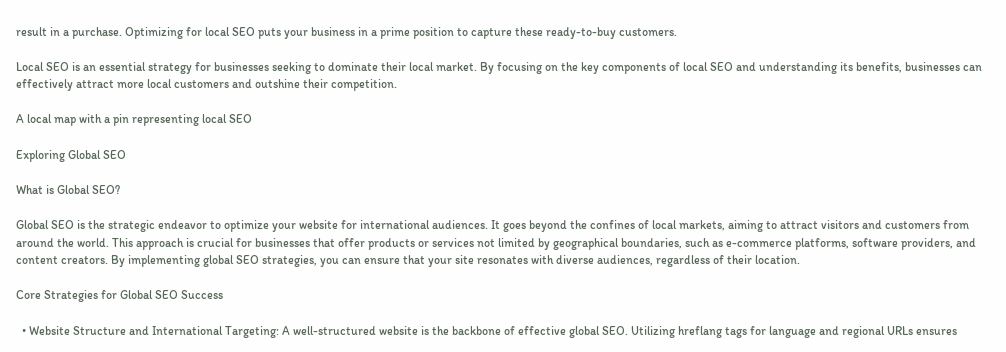result in a purchase. Optimizing for local SEO puts your business in a prime position to capture these ready-to-buy customers.

Local SEO is an essential strategy for businesses seeking to dominate their local market. By focusing on the key components of local SEO and understanding its benefits, businesses can effectively attract more local customers and outshine their competition.

A local map with a pin representing local SEO

Exploring Global SEO

What is Global SEO?

Global SEO is the strategic endeavor to optimize your website for international audiences. It goes beyond the confines of local markets, aiming to attract visitors and customers from around the world. This approach is crucial for businesses that offer products or services not limited by geographical boundaries, such as e-commerce platforms, software providers, and content creators. By implementing global SEO strategies, you can ensure that your site resonates with diverse audiences, regardless of their location.

Core Strategies for Global SEO Success

  • Website Structure and International Targeting: A well-structured website is the backbone of effective global SEO. Utilizing hreflang tags for language and regional URLs ensures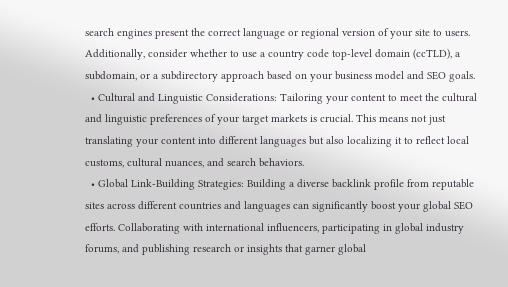search engines present the correct language or regional version of your site to users. Additionally, consider whether to use a country code top-level domain (ccTLD), a subdomain, or a subdirectory approach based on your business model and SEO goals.
  • Cultural and Linguistic Considerations: Tailoring your content to meet the cultural and linguistic preferences of your target markets is crucial. This means not just translating your content into different languages but also localizing it to reflect local customs, cultural nuances, and search behaviors.
  • Global Link-Building Strategies: Building a diverse backlink profile from reputable sites across different countries and languages can significantly boost your global SEO efforts. Collaborating with international influencers, participating in global industry forums, and publishing research or insights that garner global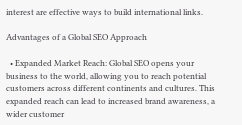interest are effective ways to build international links.

Advantages of a Global SEO Approach

  • Expanded Market Reach: Global SEO opens your business to the world, allowing you to reach potential customers across different continents and cultures. This expanded reach can lead to increased brand awareness, a wider customer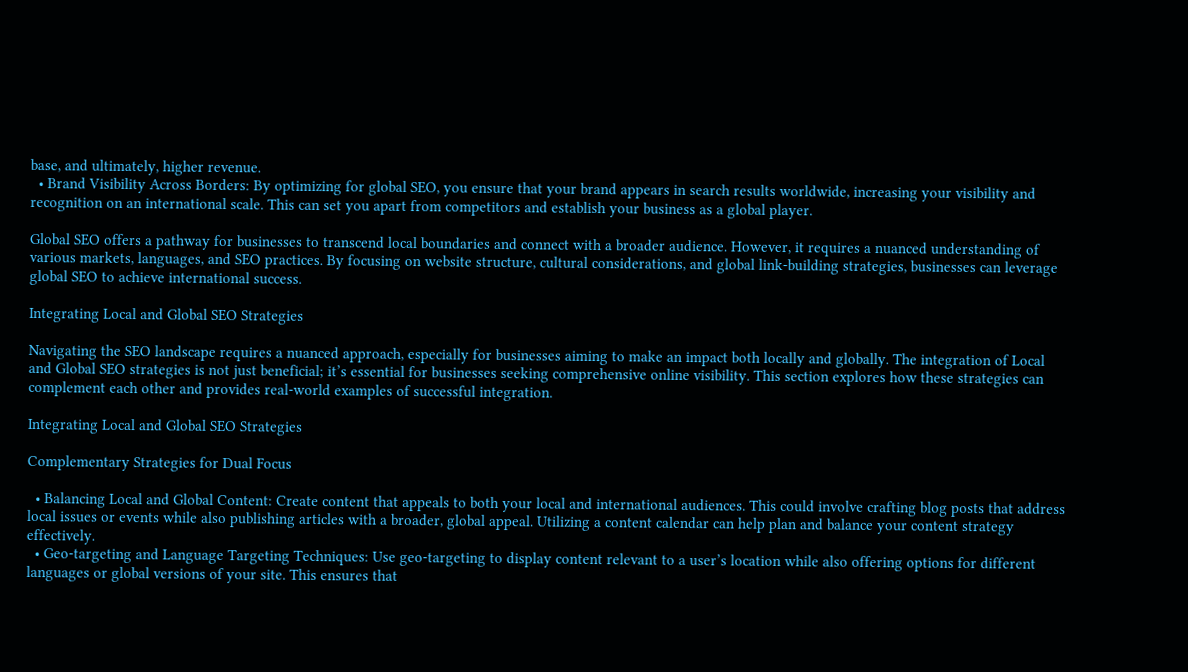base, and ultimately, higher revenue.
  • Brand Visibility Across Borders: By optimizing for global SEO, you ensure that your brand appears in search results worldwide, increasing your visibility and recognition on an international scale. This can set you apart from competitors and establish your business as a global player.

Global SEO offers a pathway for businesses to transcend local boundaries and connect with a broader audience. However, it requires a nuanced understanding of various markets, languages, and SEO practices. By focusing on website structure, cultural considerations, and global link-building strategies, businesses can leverage global SEO to achieve international success.

Integrating Local and Global SEO Strategies

Navigating the SEO landscape requires a nuanced approach, especially for businesses aiming to make an impact both locally and globally. The integration of Local and Global SEO strategies is not just beneficial; it’s essential for businesses seeking comprehensive online visibility. This section explores how these strategies can complement each other and provides real-world examples of successful integration.

Integrating Local and Global SEO Strategies

Complementary Strategies for Dual Focus

  • Balancing Local and Global Content: Create content that appeals to both your local and international audiences. This could involve crafting blog posts that address local issues or events while also publishing articles with a broader, global appeal. Utilizing a content calendar can help plan and balance your content strategy effectively.
  • Geo-targeting and Language Targeting Techniques: Use geo-targeting to display content relevant to a user’s location while also offering options for different languages or global versions of your site. This ensures that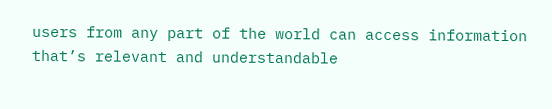users from any part of the world can access information that’s relevant and understandable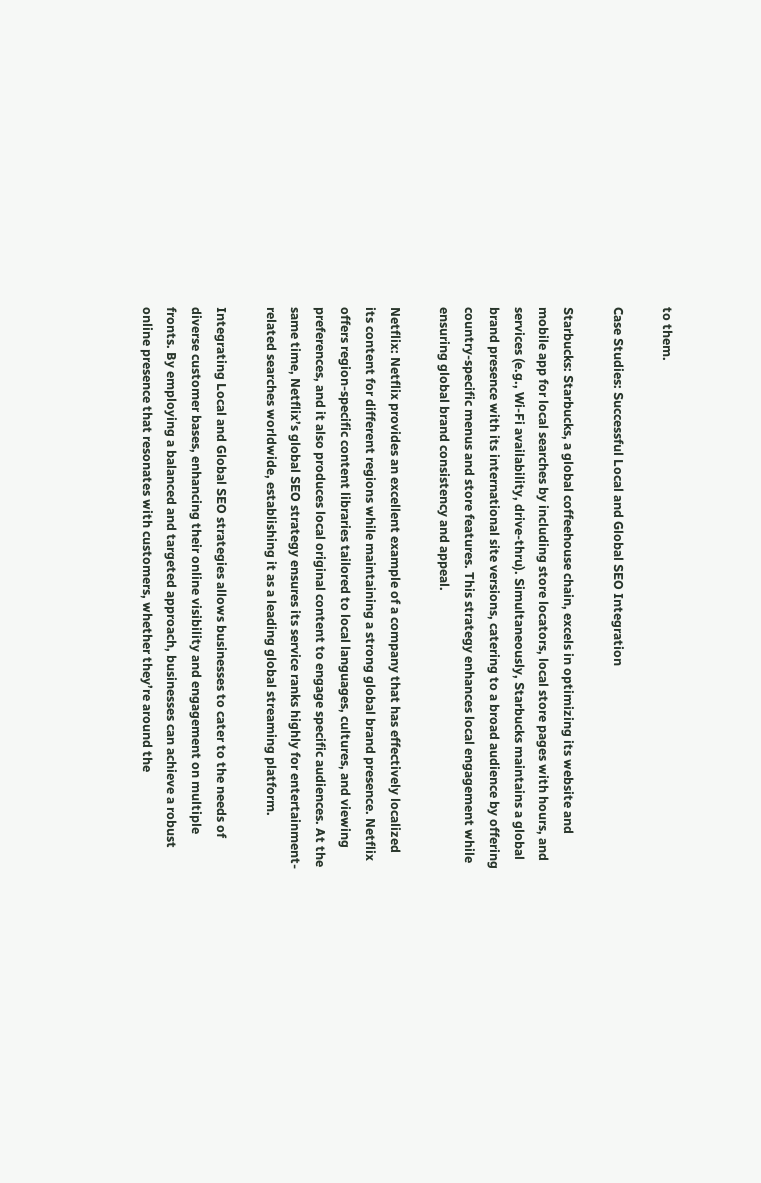to them.

Case Studies: Successful Local and Global SEO Integration

Starbucks: Starbucks, a global coffeehouse chain, excels in optimizing its website and mobile app for local searches by including store locators, local store pages with hours, and services (e.g., Wi-Fi availability, drive-thru). Simultaneously, Starbucks maintains a global brand presence with its international site versions, catering to a broad audience by offering country-specific menus and store features. This strategy enhances local engagement while ensuring global brand consistency and appeal.

Netflix: Netflix provides an excellent example of a company that has effectively localized its content for different regions while maintaining a strong global brand presence. Netflix offers region-specific content libraries tailored to local languages, cultures, and viewing preferences, and it also produces local original content to engage specific audiences. At the same time, Netflix’s global SEO strategy ensures its service ranks highly for entertainment-related searches worldwide, establishing it as a leading global streaming platform.

Integrating Local and Global SEO strategies allows businesses to cater to the needs of diverse customer bases, enhancing their online visibility and engagement on multiple fronts. By employing a balanced and targeted approach, businesses can achieve a robust online presence that resonates with customers, whether they’re around the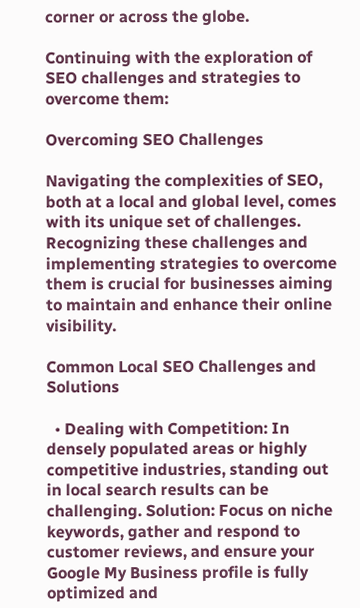corner or across the globe.

Continuing with the exploration of SEO challenges and strategies to overcome them:

Overcoming SEO Challenges

Navigating the complexities of SEO, both at a local and global level, comes with its unique set of challenges. Recognizing these challenges and implementing strategies to overcome them is crucial for businesses aiming to maintain and enhance their online visibility.

Common Local SEO Challenges and Solutions

  • Dealing with Competition: In densely populated areas or highly competitive industries, standing out in local search results can be challenging. Solution: Focus on niche keywords, gather and respond to customer reviews, and ensure your Google My Business profile is fully optimized and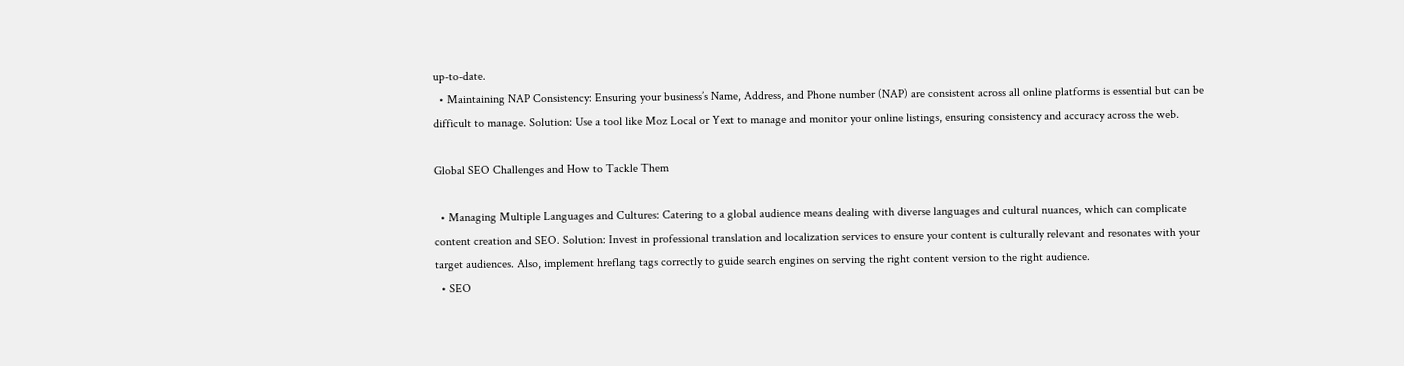up-to-date.
  • Maintaining NAP Consistency: Ensuring your business’s Name, Address, and Phone number (NAP) are consistent across all online platforms is essential but can be difficult to manage. Solution: Use a tool like Moz Local or Yext to manage and monitor your online listings, ensuring consistency and accuracy across the web.

Global SEO Challenges and How to Tackle Them

  • Managing Multiple Languages and Cultures: Catering to a global audience means dealing with diverse languages and cultural nuances, which can complicate content creation and SEO. Solution: Invest in professional translation and localization services to ensure your content is culturally relevant and resonates with your target audiences. Also, implement hreflang tags correctly to guide search engines on serving the right content version to the right audience.
  • SEO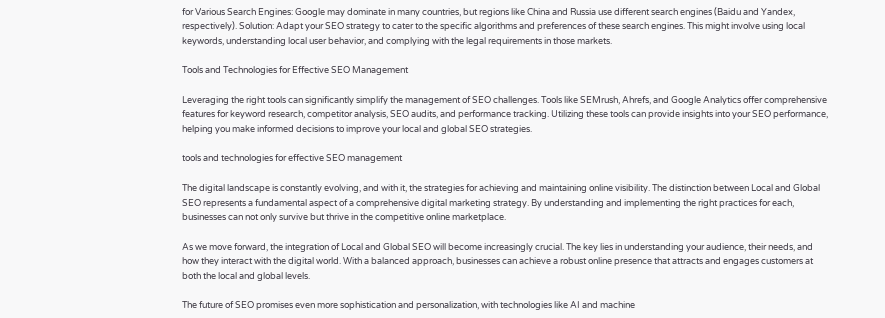for Various Search Engines: Google may dominate in many countries, but regions like China and Russia use different search engines (Baidu and Yandex, respectively). Solution: Adapt your SEO strategy to cater to the specific algorithms and preferences of these search engines. This might involve using local keywords, understanding local user behavior, and complying with the legal requirements in those markets.

Tools and Technologies for Effective SEO Management

Leveraging the right tools can significantly simplify the management of SEO challenges. Tools like SEMrush, Ahrefs, and Google Analytics offer comprehensive features for keyword research, competitor analysis, SEO audits, and performance tracking. Utilizing these tools can provide insights into your SEO performance, helping you make informed decisions to improve your local and global SEO strategies.

tools and technologies for effective SEO management

The digital landscape is constantly evolving, and with it, the strategies for achieving and maintaining online visibility. The distinction between Local and Global SEO represents a fundamental aspect of a comprehensive digital marketing strategy. By understanding and implementing the right practices for each, businesses can not only survive but thrive in the competitive online marketplace.

As we move forward, the integration of Local and Global SEO will become increasingly crucial. The key lies in understanding your audience, their needs, and how they interact with the digital world. With a balanced approach, businesses can achieve a robust online presence that attracts and engages customers at both the local and global levels.

The future of SEO promises even more sophistication and personalization, with technologies like AI and machine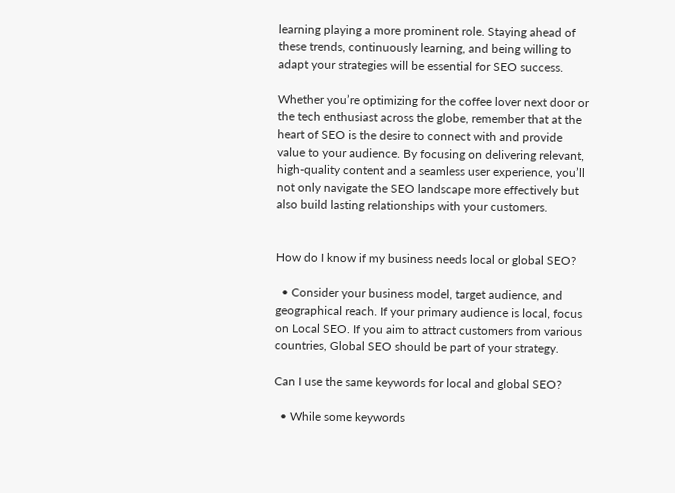learning playing a more prominent role. Staying ahead of these trends, continuously learning, and being willing to adapt your strategies will be essential for SEO success.

Whether you’re optimizing for the coffee lover next door or the tech enthusiast across the globe, remember that at the heart of SEO is the desire to connect with and provide value to your audience. By focusing on delivering relevant, high-quality content and a seamless user experience, you’ll not only navigate the SEO landscape more effectively but also build lasting relationships with your customers.


How do I know if my business needs local or global SEO?

  • Consider your business model, target audience, and geographical reach. If your primary audience is local, focus on Local SEO. If you aim to attract customers from various countries, Global SEO should be part of your strategy.

Can I use the same keywords for local and global SEO?

  • While some keywords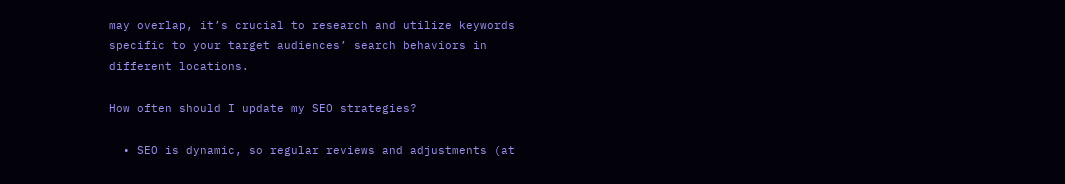may overlap, it’s crucial to research and utilize keywords specific to your target audiences’ search behaviors in different locations.

How often should I update my SEO strategies?

  • SEO is dynamic, so regular reviews and adjustments (at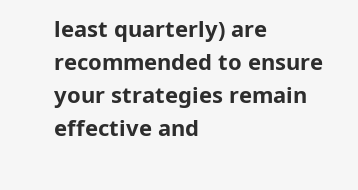least quarterly) are recommended to ensure your strategies remain effective and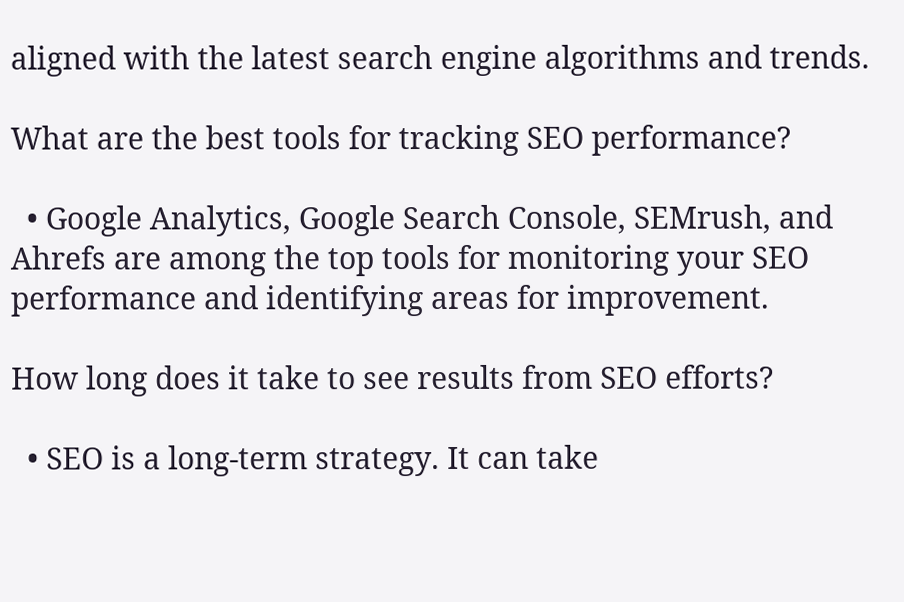aligned with the latest search engine algorithms and trends.

What are the best tools for tracking SEO performance?

  • Google Analytics, Google Search Console, SEMrush, and Ahrefs are among the top tools for monitoring your SEO performance and identifying areas for improvement.

How long does it take to see results from SEO efforts?

  • SEO is a long-term strategy. It can take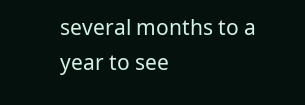several months to a year to see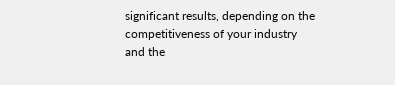significant results, depending on the competitiveness of your industry and the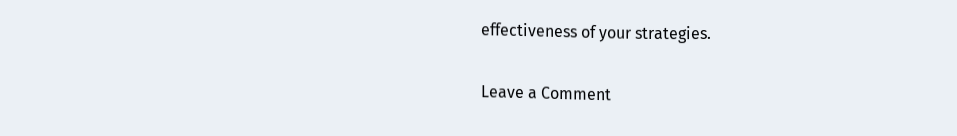effectiveness of your strategies.

Leave a Comment